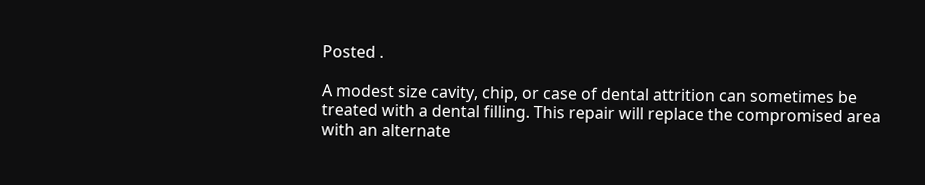Posted .

A modest size cavity, chip, or case of dental attrition can sometimes be treated with a dental filling. This repair will replace the compromised area with an alternate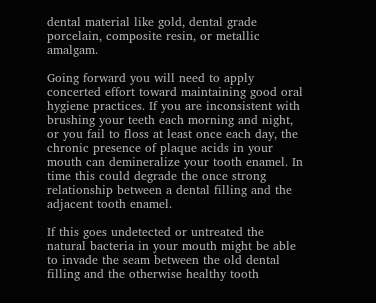dental material like gold, dental grade porcelain, composite resin, or metallic amalgam.

Going forward you will need to apply concerted effort toward maintaining good oral hygiene practices. If you are inconsistent with brushing your teeth each morning and night, or you fail to floss at least once each day, the chronic presence of plaque acids in your mouth can demineralize your tooth enamel. In time this could degrade the once strong relationship between a dental filling and the adjacent tooth enamel.

If this goes undetected or untreated the natural bacteria in your mouth might be able to invade the seam between the old dental filling and the otherwise healthy tooth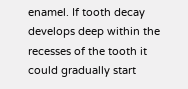enamel. If tooth decay develops deep within the recesses of the tooth it could gradually start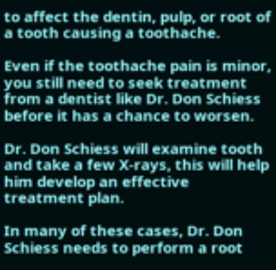to affect the dentin, pulp, or root of a tooth causing a toothache.

Even if the toothache pain is minor, you still need to seek treatment from a dentist like Dr. Don Schiess before it has a chance to worsen.

Dr. Don Schiess will examine tooth and take a few X-rays, this will help him develop an effective treatment plan.

In many of these cases, Dr. Don Schiess needs to perform a root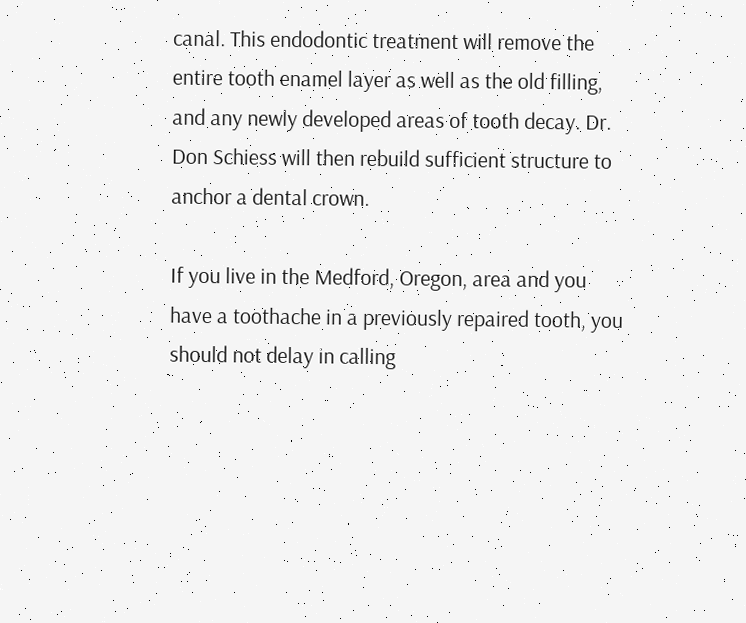canal. This endodontic treatment will remove the entire tooth enamel layer as well as the old filling, and any newly developed areas of tooth decay. Dr. Don Schiess will then rebuild sufficient structure to anchor a dental crown.

If you live in the Medford, Oregon, area and you have a toothache in a previously repaired tooth, you should not delay in calling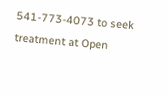541-773-4073 to seek treatment at Open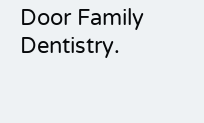Door Family Dentistry.